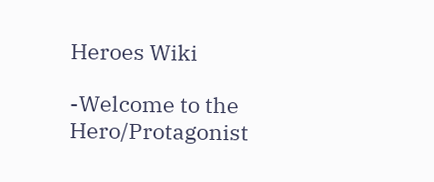Heroes Wiki

-Welcome to the Hero/Protagonist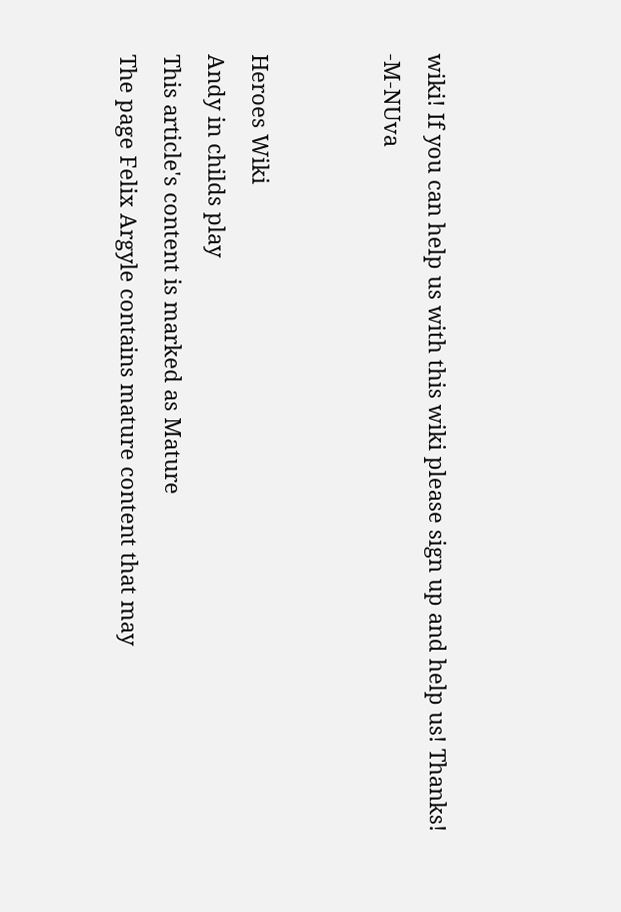wiki! If you can help us with this wiki please sign up and help us! Thanks! -M-NUva


Heroes Wiki
Andy in childs play
This article's content is marked as Mature
The page Felix Argyle contains mature content that may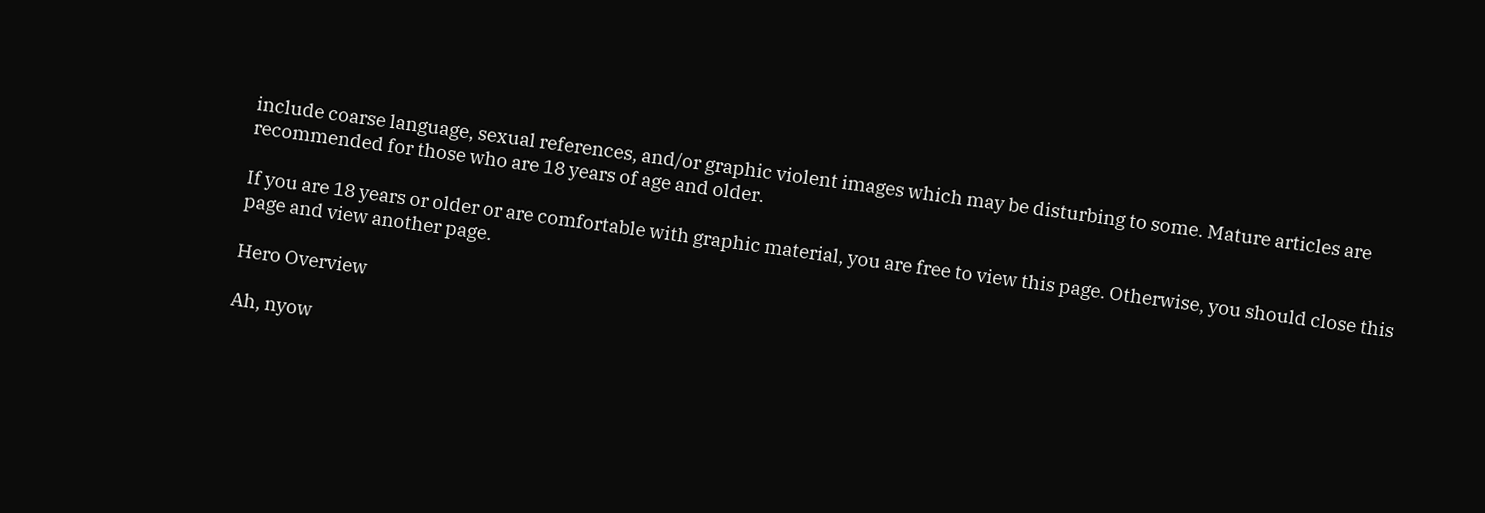include coarse language, sexual references, and/or graphic violent images which may be disturbing to some. Mature articles are recommended for those who are 18 years of age and older.

If you are 18 years or older or are comfortable with graphic material, you are free to view this page. Otherwise, you should close this page and view another page.

Hero Overview

Ah, nyow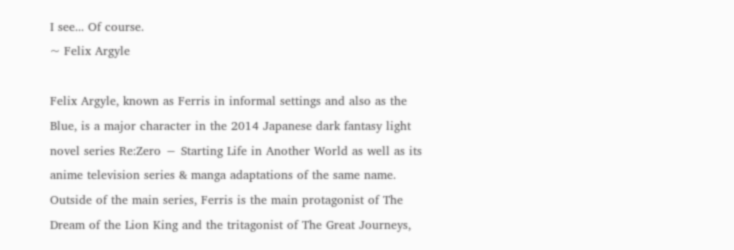I see... Of course.
~ Felix Argyle

Felix Argyle, known as Ferris in informal settings and also as the Blue, is a major character in the 2014 Japanese dark fantasy light novel series Re:Zero − Starting Life in Another World as well as its anime television series & manga adaptations of the same name. Outside of the main series, Ferris is the main protagonist of The Dream of the Lion King and the tritagonist of The Great Journeys,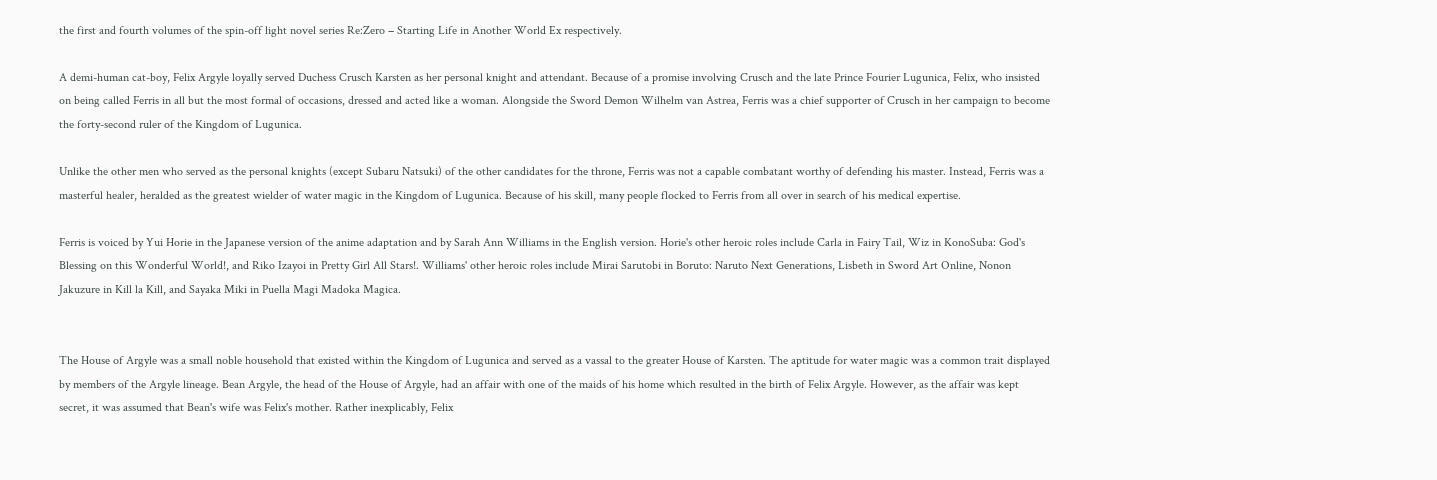the first and fourth volumes of the spin-off light novel series Re:Zero − Starting Life in Another World Ex respectively.

A demi-human cat-boy, Felix Argyle loyally served Duchess Crusch Karsten as her personal knight and attendant. Because of a promise involving Crusch and the late Prince Fourier Lugunica, Felix, who insisted on being called Ferris in all but the most formal of occasions, dressed and acted like a woman. Alongside the Sword Demon Wilhelm van Astrea, Ferris was a chief supporter of Crusch in her campaign to become the forty-second ruler of the Kingdom of Lugunica.

Unlike the other men who served as the personal knights (except Subaru Natsuki) of the other candidates for the throne, Ferris was not a capable combatant worthy of defending his master. Instead, Ferris was a masterful healer, heralded as the greatest wielder of water magic in the Kingdom of Lugunica. Because of his skill, many people flocked to Ferris from all over in search of his medical expertise.

Ferris is voiced by Yui Horie in the Japanese version of the anime adaptation and by Sarah Ann Williams in the English version. Horie's other heroic roles include Carla in Fairy Tail, Wiz in KonoSuba: God's Blessing on this Wonderful World!, and Riko Izayoi in Pretty Girl All Stars!. Williams' other heroic roles include Mirai Sarutobi in Boruto: Naruto Next Generations, Lisbeth in Sword Art Online, Nonon Jakuzure in Kill la Kill, and Sayaka Miki in Puella Magi Madoka Magica.


The House of Argyle was a small noble household that existed within the Kingdom of Lugunica and served as a vassal to the greater House of Karsten. The aptitude for water magic was a common trait displayed by members of the Argyle lineage. Bean Argyle, the head of the House of Argyle, had an affair with one of the maids of his home which resulted in the birth of Felix Argyle. However, as the affair was kept secret, it was assumed that Bean's wife was Felix's mother. Rather inexplicably, Felix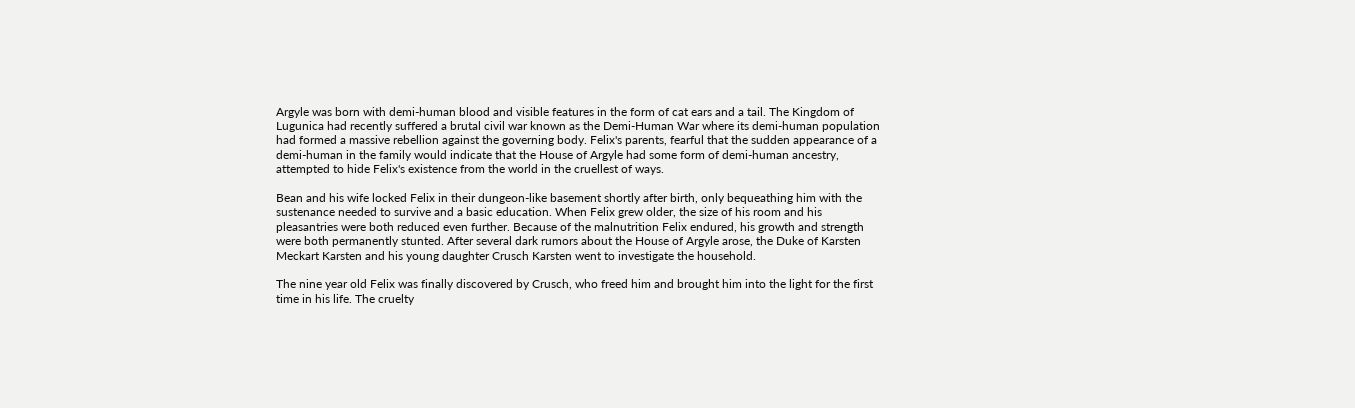Argyle was born with demi-human blood and visible features in the form of cat ears and a tail. The Kingdom of Lugunica had recently suffered a brutal civil war known as the Demi-Human War where its demi-human population had formed a massive rebellion against the governing body. Felix's parents, fearful that the sudden appearance of a demi-human in the family would indicate that the House of Argyle had some form of demi-human ancestry, attempted to hide Felix's existence from the world in the cruellest of ways.

Bean and his wife locked Felix in their dungeon-like basement shortly after birth, only bequeathing him with the sustenance needed to survive and a basic education. When Felix grew older, the size of his room and his pleasantries were both reduced even further. Because of the malnutrition Felix endured, his growth and strength were both permanently stunted. After several dark rumors about the House of Argyle arose, the Duke of Karsten Meckart Karsten and his young daughter Crusch Karsten went to investigate the household.

The nine year old Felix was finally discovered by Crusch, who freed him and brought him into the light for the first time in his life. The cruelty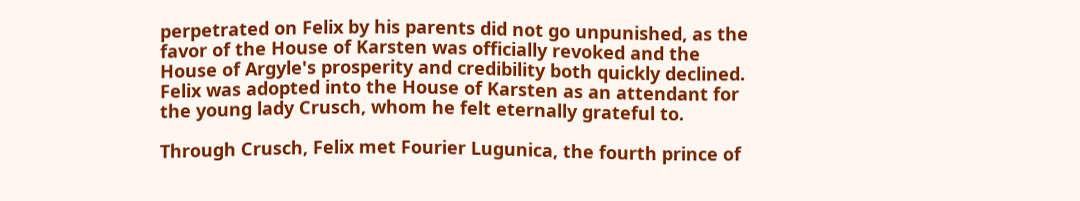perpetrated on Felix by his parents did not go unpunished, as the favor of the House of Karsten was officially revoked and the House of Argyle's prosperity and credibility both quickly declined. Felix was adopted into the House of Karsten as an attendant for the young lady Crusch, whom he felt eternally grateful to.

Through Crusch, Felix met Fourier Lugunica, the fourth prince of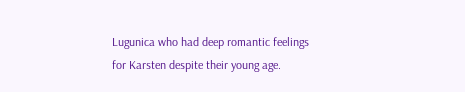Lugunica who had deep romantic feelings for Karsten despite their young age.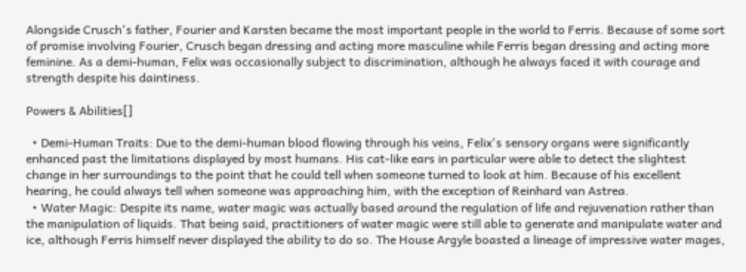Alongside Crusch's father, Fourier and Karsten became the most important people in the world to Ferris. Because of some sort of promise involving Fourier, Crusch began dressing and acting more masculine while Ferris began dressing and acting more feminine. As a demi-human, Felix was occasionally subject to discrimination, although he always faced it with courage and strength despite his daintiness.

Powers & Abilities[]

  • Demi-Human Traits: Due to the demi-human blood flowing through his veins, Felix's sensory organs were significantly enhanced past the limitations displayed by most humans. His cat-like ears in particular were able to detect the slightest change in her surroundings to the point that he could tell when someone turned to look at him. Because of his excellent hearing, he could always tell when someone was approaching him, with the exception of Reinhard van Astrea.
  • Water Magic: Despite its name, water magic was actually based around the regulation of life and rejuvenation rather than the manipulation of liquids. That being said, practitioners of water magic were still able to generate and manipulate water and ice, although Ferris himself never displayed the ability to do so. The House Argyle boasted a lineage of impressive water mages,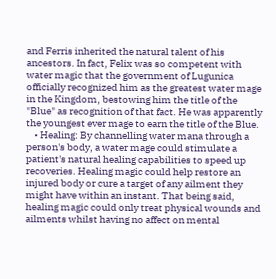and Ferris inherited the natural talent of his ancestors. In fact, Felix was so competent with water magic that the government of Lugunica officially recognized him as the greatest water mage in the Kingdom, bestowing him the title of the "Blue" as recognition of that fact. He was apparently the youngest ever mage to earn the title of the Blue.
    • Healing: By channelling water mana through a person's body, a water mage could stimulate a patient's natural healing capabilities to speed up recoveries. Healing magic could help restore an injured body or cure a target of any ailment they might have within an instant. That being said, healing magic could only treat physical wounds and ailments whilst having no affect on mental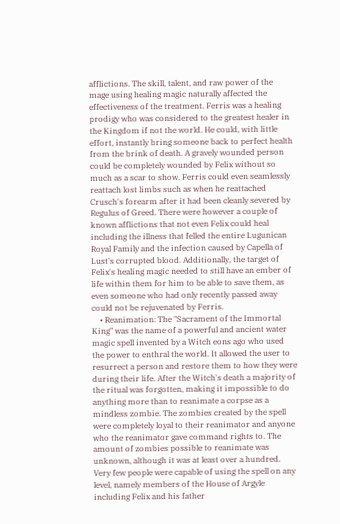afflictions. The skill, talent, and raw power of the mage using healing magic naturally affected the effectiveness of the treatment. Ferris was a healing prodigy who was considered to the greatest healer in the Kingdom if not the world. He could, with little effort, instantly bring someone back to perfect health from the brink of death. A gravely wounded person could be completely wounded by Felix without so much as a scar to show. Ferris could even seamlessly reattach lost limbs such as when he reattached Crusch's forearm after it had been cleanly severed by Regulus of Greed. There were however a couple of known afflictions that not even Felix could heal including the illness that felled the entire Lugunican Royal Family and the infection caused by Capella of Lust's corrupted blood. Additionally, the target of Felix's healing magic needed to still have an ember of life within them for him to be able to save them, as even someone who had only recently passed away could not be rejuvenated by Ferris.
    • Reanimation: The "Sacrament of the Immortal King" was the name of a powerful and ancient water magic spell invented by a Witch eons ago who used the power to enthral the world. It allowed the user to resurrect a person and restore them to how they were during their life. After the Witch's death a majority of the ritual was forgotten, making it impossible to do anything more than to reanimate a corpse as a mindless zombie. The zombies created by the spell were completely loyal to their reanimator and anyone who the reanimator gave command rights to. The amount of zombies possible to reanimate was unknown, although it was at least over a hundred. Very few people were capable of using the spell on any level, namely members of the House of Argyle including Felix and his father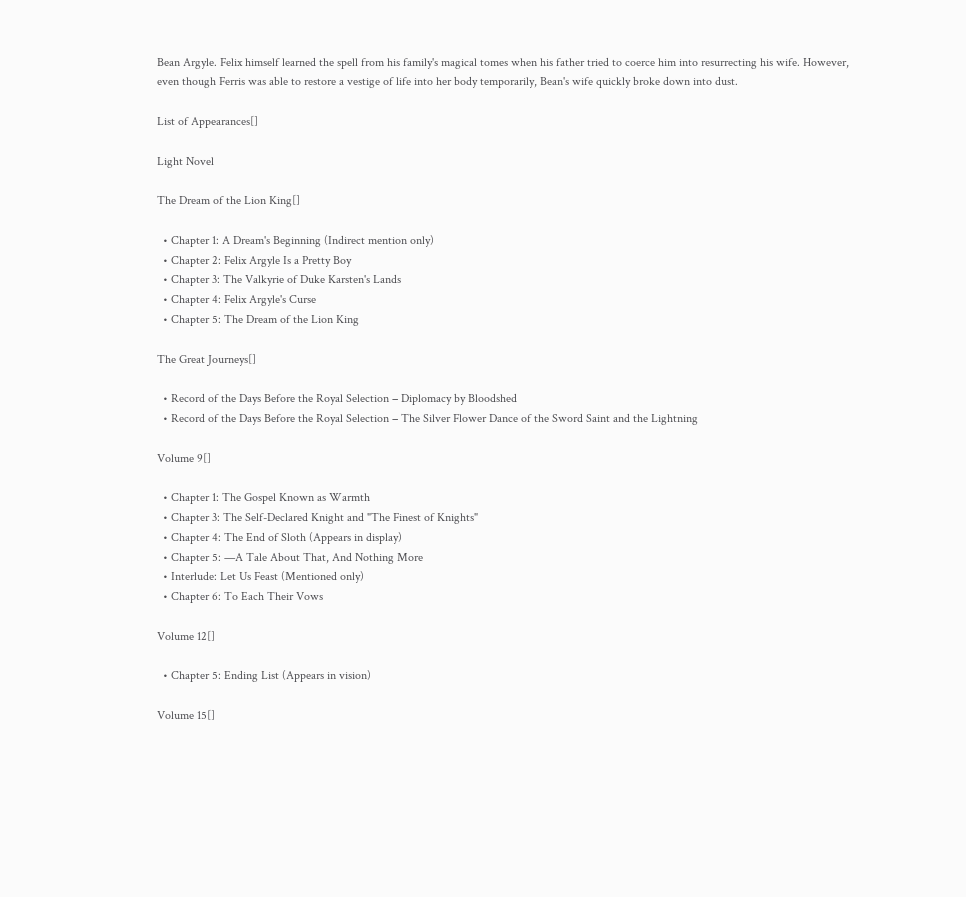Bean Argyle. Felix himself learned the spell from his family's magical tomes when his father tried to coerce him into resurrecting his wife. However, even though Ferris was able to restore a vestige of life into her body temporarily, Bean's wife quickly broke down into dust.

List of Appearances[]

Light Novel

The Dream of the Lion King[]

  • Chapter 1: A Dream's Beginning (Indirect mention only)
  • Chapter 2: Felix Argyle Is a Pretty Boy
  • Chapter 3: The Valkyrie of Duke Karsten's Lands
  • Chapter 4: Felix Argyle's Curse
  • Chapter 5: The Dream of the Lion King

The Great Journeys[]

  • Record of the Days Before the Royal Selection − Diplomacy by Bloodshed
  • Record of the Days Before the Royal Selection − The Silver Flower Dance of the Sword Saint and the Lightning

Volume 9[]

  • Chapter 1: The Gospel Known as Warmth
  • Chapter 3: The Self-Declared Knight and "The Finest of Knights"
  • Chapter 4: The End of Sloth (Appears in display)
  • Chapter 5: —A Tale About That, And Nothing More
  • Interlude: Let Us Feast (Mentioned only)
  • Chapter 6: To Each Their Vows

Volume 12[]

  • Chapter 5: Ending List (Appears in vision)

Volume 15[]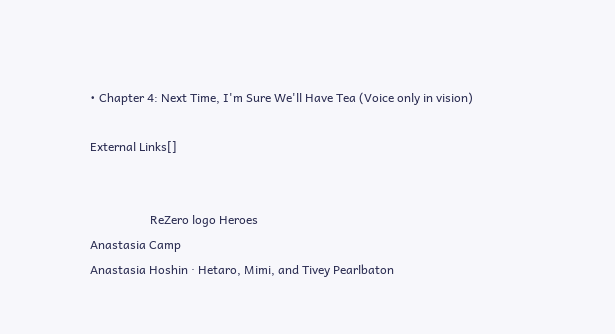• Chapter 4: Next Time, I'm Sure We'll Have Tea (Voice only in vision)

External Links[]


                    ReZero logo Heroes
Anastasia Camp
Anastasia Hoshin · Hetaro, Mimi, and Tivey Pearlbaton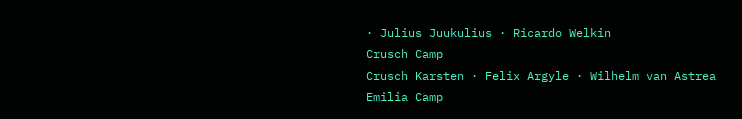· Julius Juukulius · Ricardo Welkin
Crusch Camp
Crusch Karsten · Felix Argyle · Wilhelm van Astrea
Emilia Camp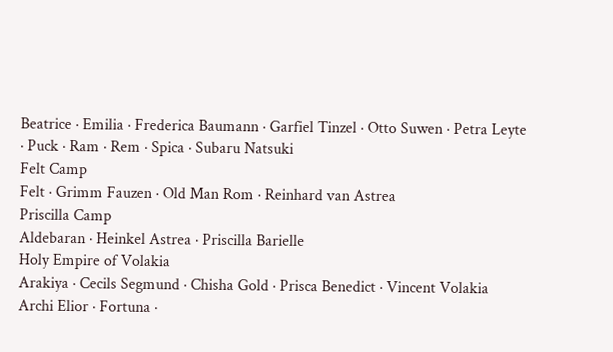Beatrice · Emilia · Frederica Baumann · Garfiel Tinzel · Otto Suwen · Petra Leyte · Puck · Ram · Rem · Spica · Subaru Natsuki
Felt Camp
Felt · Grimm Fauzen · Old Man Rom · Reinhard van Astrea
Priscilla Camp
Aldebaran · Heinkel Astrea · Priscilla Barielle
Holy Empire of Volakia
Arakiya · Cecils Segmund · Chisha Gold · Prisca Benedict · Vincent Volakia
Archi Elior · Fortuna ·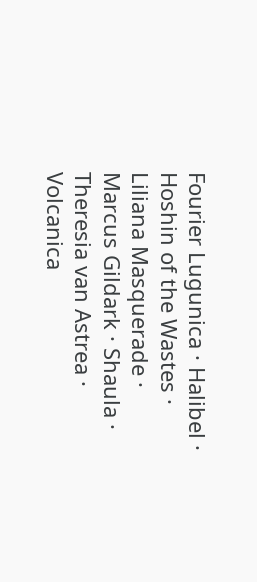Fourier Lugunica · Halibel · Hoshin of the Wastes · Liliana Masquerade · Marcus Gildark · Shaula · Theresia van Astrea · Volcanica